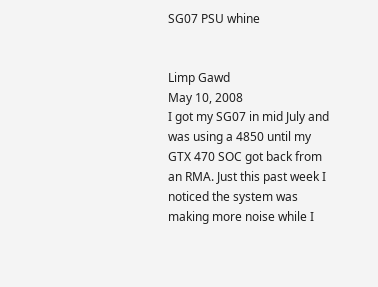SG07 PSU whine


Limp Gawd
May 10, 2008
I got my SG07 in mid July and was using a 4850 until my GTX 470 SOC got back from an RMA. Just this past week I noticed the system was making more noise while I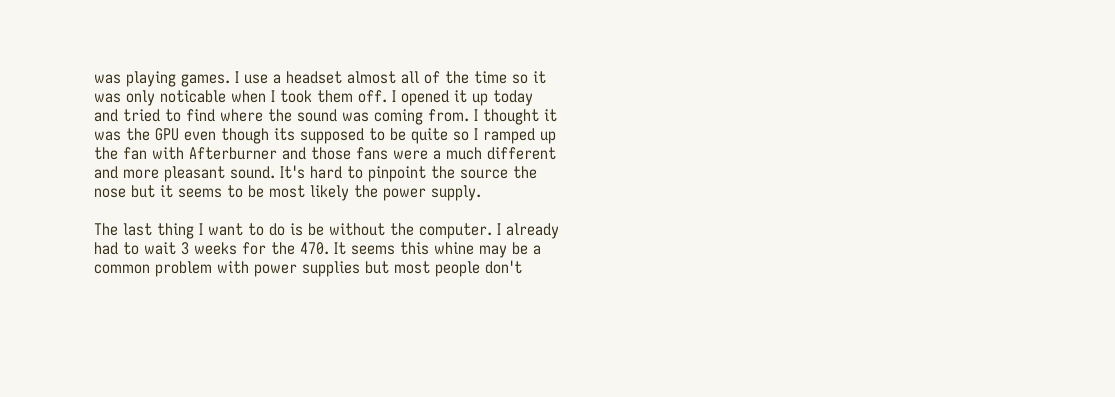was playing games. I use a headset almost all of the time so it was only noticable when I took them off. I opened it up today and tried to find where the sound was coming from. I thought it was the GPU even though its supposed to be quite so I ramped up the fan with Afterburner and those fans were a much different and more pleasant sound. It's hard to pinpoint the source the nose but it seems to be most likely the power supply.

The last thing I want to do is be without the computer. I already had to wait 3 weeks for the 470. It seems this whine may be a common problem with power supplies but most people don't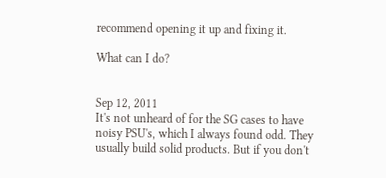recommend opening it up and fixing it.

What can I do?


Sep 12, 2011
It's not unheard of for the SG cases to have noisy PSU's, which I always found odd. They usually build solid products. But if you don't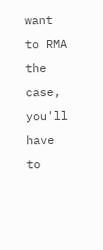want to RMA the case, you'll have to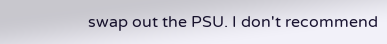swap out the PSU. I don't recommend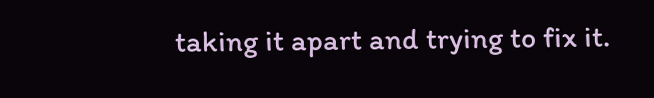taking it apart and trying to fix it.